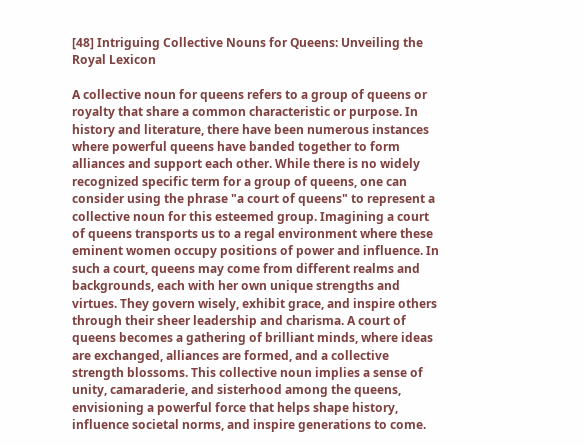[48] Intriguing Collective Nouns for Queens: Unveiling the Royal Lexicon

A collective noun for queens refers to a group of queens or royalty that share a common characteristic or purpose. In history and literature, there have been numerous instances where powerful queens have banded together to form alliances and support each other. While there is no widely recognized specific term for a group of queens, one can consider using the phrase "a court of queens" to represent a collective noun for this esteemed group. Imagining a court of queens transports us to a regal environment where these eminent women occupy positions of power and influence. In such a court, queens may come from different realms and backgrounds, each with her own unique strengths and virtues. They govern wisely, exhibit grace, and inspire others through their sheer leadership and charisma. A court of queens becomes a gathering of brilliant minds, where ideas are exchanged, alliances are formed, and a collective strength blossoms. This collective noun implies a sense of unity, camaraderie, and sisterhood among the queens, envisioning a powerful force that helps shape history, influence societal norms, and inspire generations to come.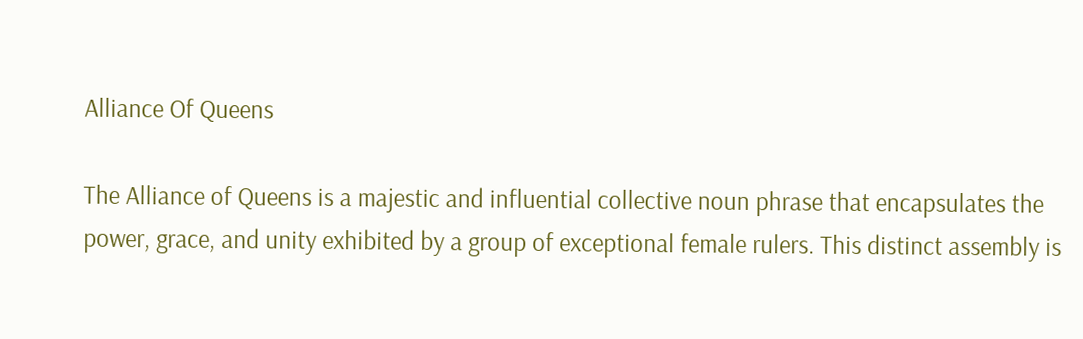Alliance Of Queens

The Alliance of Queens is a majestic and influential collective noun phrase that encapsulates the power, grace, and unity exhibited by a group of exceptional female rulers. This distinct assembly is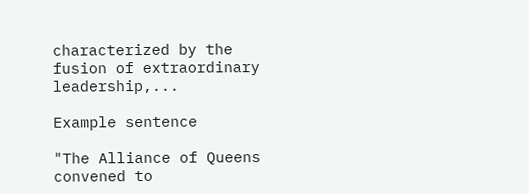characterized by the fusion of extraordinary leadership,...

Example sentence

"The Alliance of Queens convened to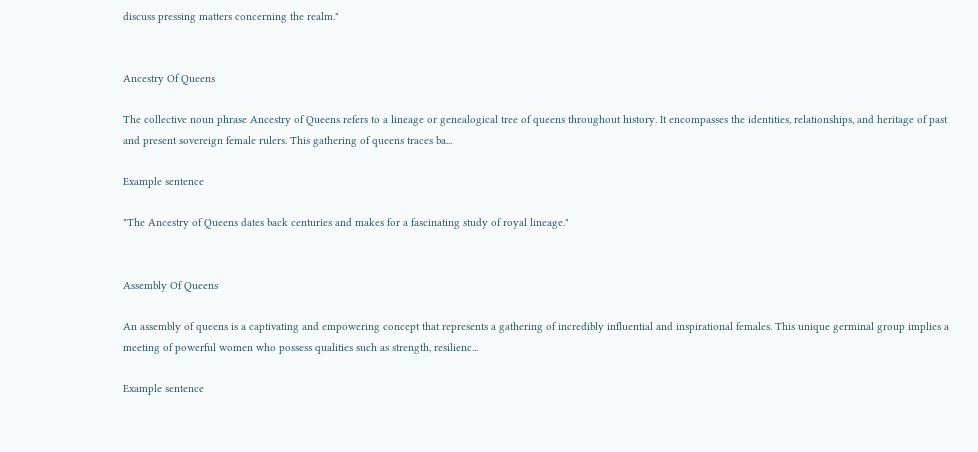discuss pressing matters concerning the realm."


Ancestry Of Queens

The collective noun phrase Ancestry of Queens refers to a lineage or genealogical tree of queens throughout history. It encompasses the identities, relationships, and heritage of past and present sovereign female rulers. This gathering of queens traces ba...

Example sentence

"The Ancestry of Queens dates back centuries and makes for a fascinating study of royal lineage."


Assembly Of Queens

An assembly of queens is a captivating and empowering concept that represents a gathering of incredibly influential and inspirational females. This unique germinal group implies a meeting of powerful women who possess qualities such as strength, resilienc...

Example sentence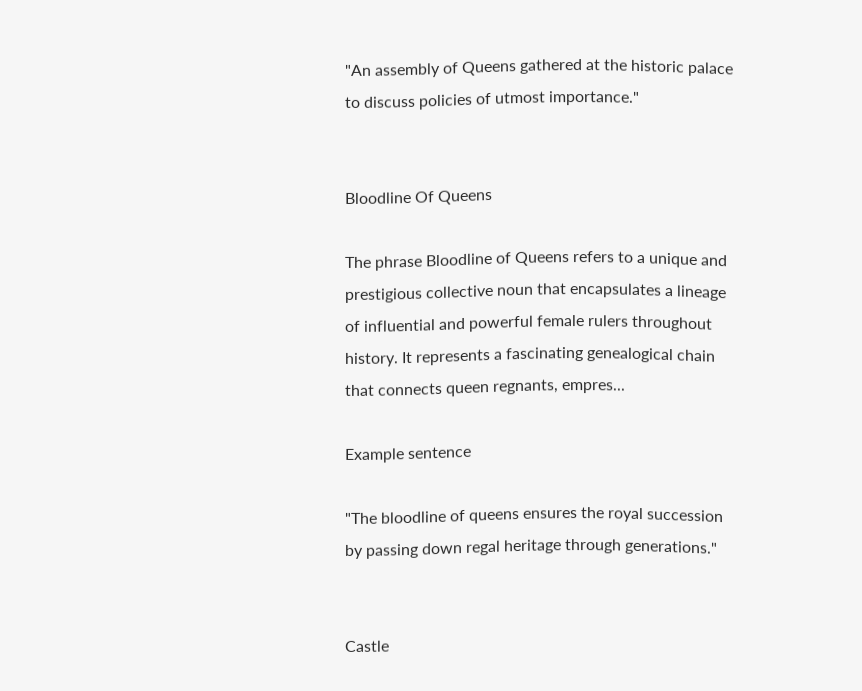"An assembly of Queens gathered at the historic palace to discuss policies of utmost importance."


Bloodline Of Queens

The phrase Bloodline of Queens refers to a unique and prestigious collective noun that encapsulates a lineage of influential and powerful female rulers throughout history. It represents a fascinating genealogical chain that connects queen regnants, empres...

Example sentence

"The bloodline of queens ensures the royal succession by passing down regal heritage through generations."


Castle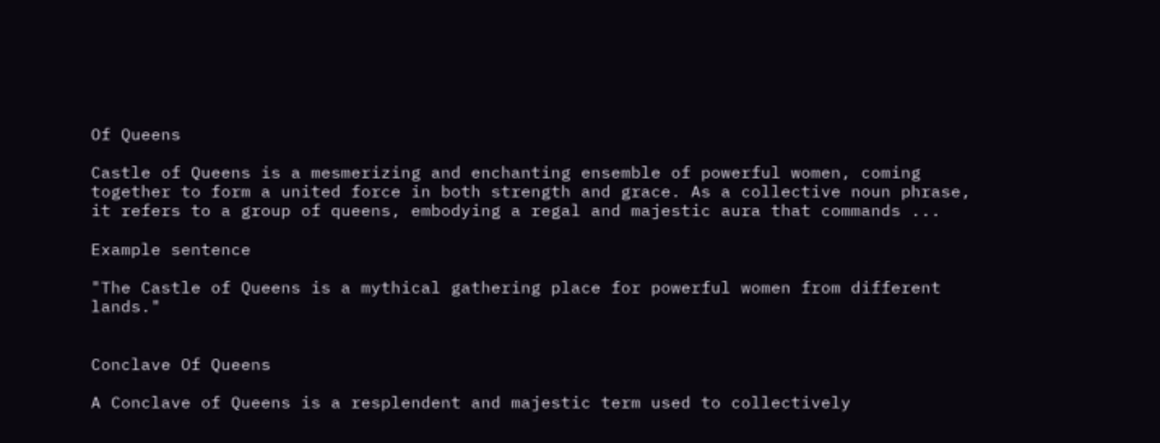Of Queens

Castle of Queens is a mesmerizing and enchanting ensemble of powerful women, coming together to form a united force in both strength and grace. As a collective noun phrase, it refers to a group of queens, embodying a regal and majestic aura that commands ...

Example sentence

"The Castle of Queens is a mythical gathering place for powerful women from different lands."


Conclave Of Queens

A Conclave of Queens is a resplendent and majestic term used to collectively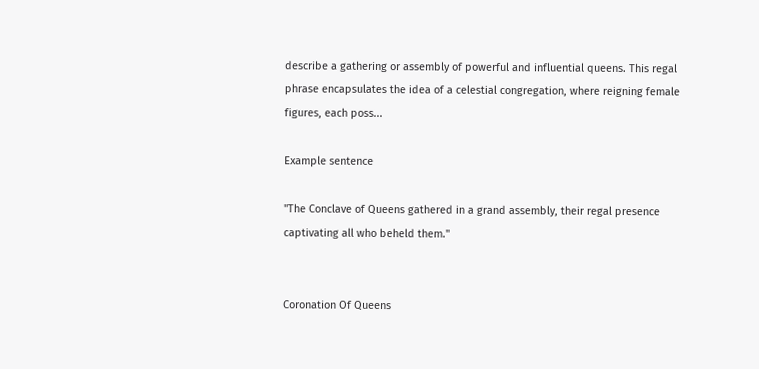describe a gathering or assembly of powerful and influential queens. This regal phrase encapsulates the idea of a celestial congregation, where reigning female figures, each poss...

Example sentence

"The Conclave of Queens gathered in a grand assembly, their regal presence captivating all who beheld them."


Coronation Of Queens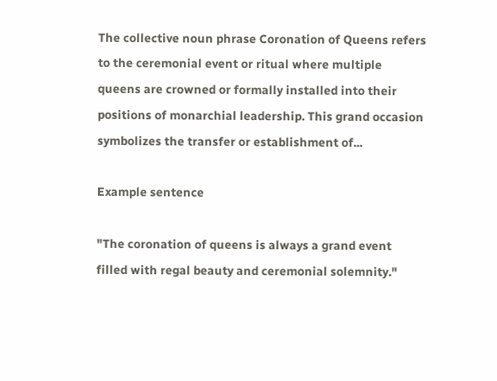The collective noun phrase Coronation of Queens refers to the ceremonial event or ritual where multiple queens are crowned or formally installed into their positions of monarchial leadership. This grand occasion symbolizes the transfer or establishment of...

Example sentence

"The coronation of queens is always a grand event filled with regal beauty and ceremonial solemnity."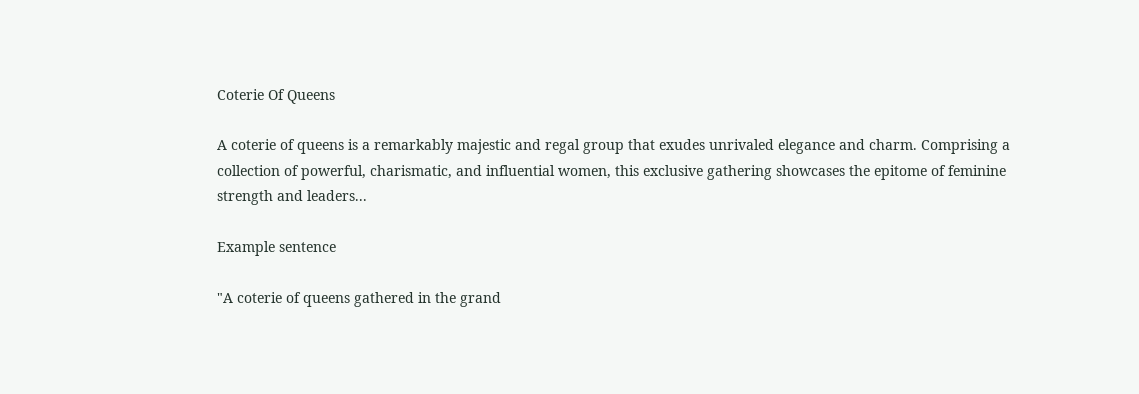Coterie Of Queens

A coterie of queens is a remarkably majestic and regal group that exudes unrivaled elegance and charm. Comprising a collection of powerful, charismatic, and influential women, this exclusive gathering showcases the epitome of feminine strength and leaders...

Example sentence

"A coterie of queens gathered in the grand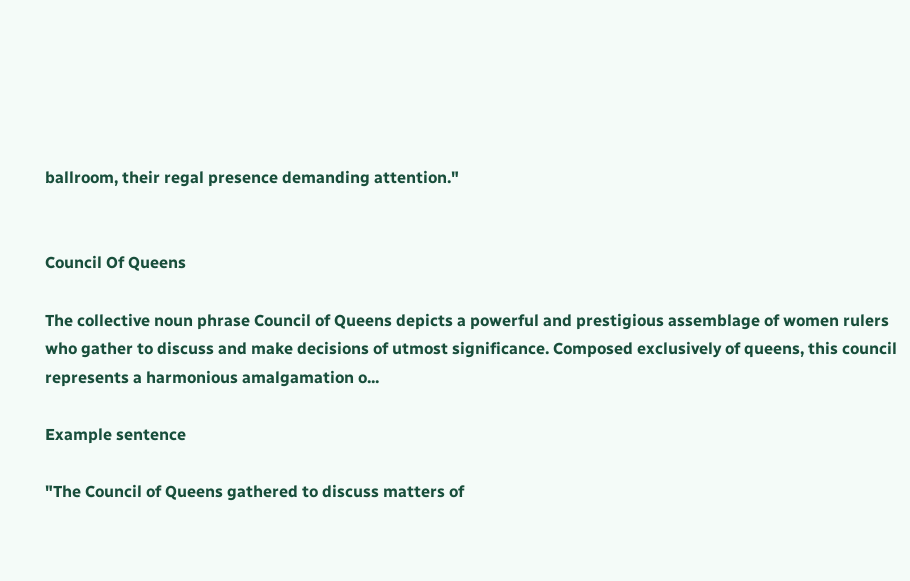ballroom, their regal presence demanding attention."


Council Of Queens

The collective noun phrase Council of Queens depicts a powerful and prestigious assemblage of women rulers who gather to discuss and make decisions of utmost significance. Composed exclusively of queens, this council represents a harmonious amalgamation o...

Example sentence

"The Council of Queens gathered to discuss matters of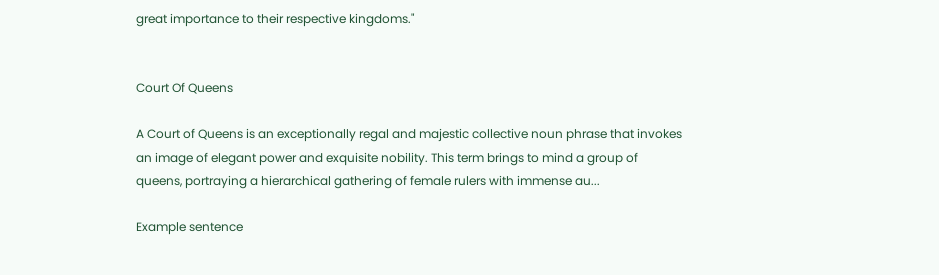great importance to their respective kingdoms."


Court Of Queens

A Court of Queens is an exceptionally regal and majestic collective noun phrase that invokes an image of elegant power and exquisite nobility. This term brings to mind a group of queens, portraying a hierarchical gathering of female rulers with immense au...

Example sentence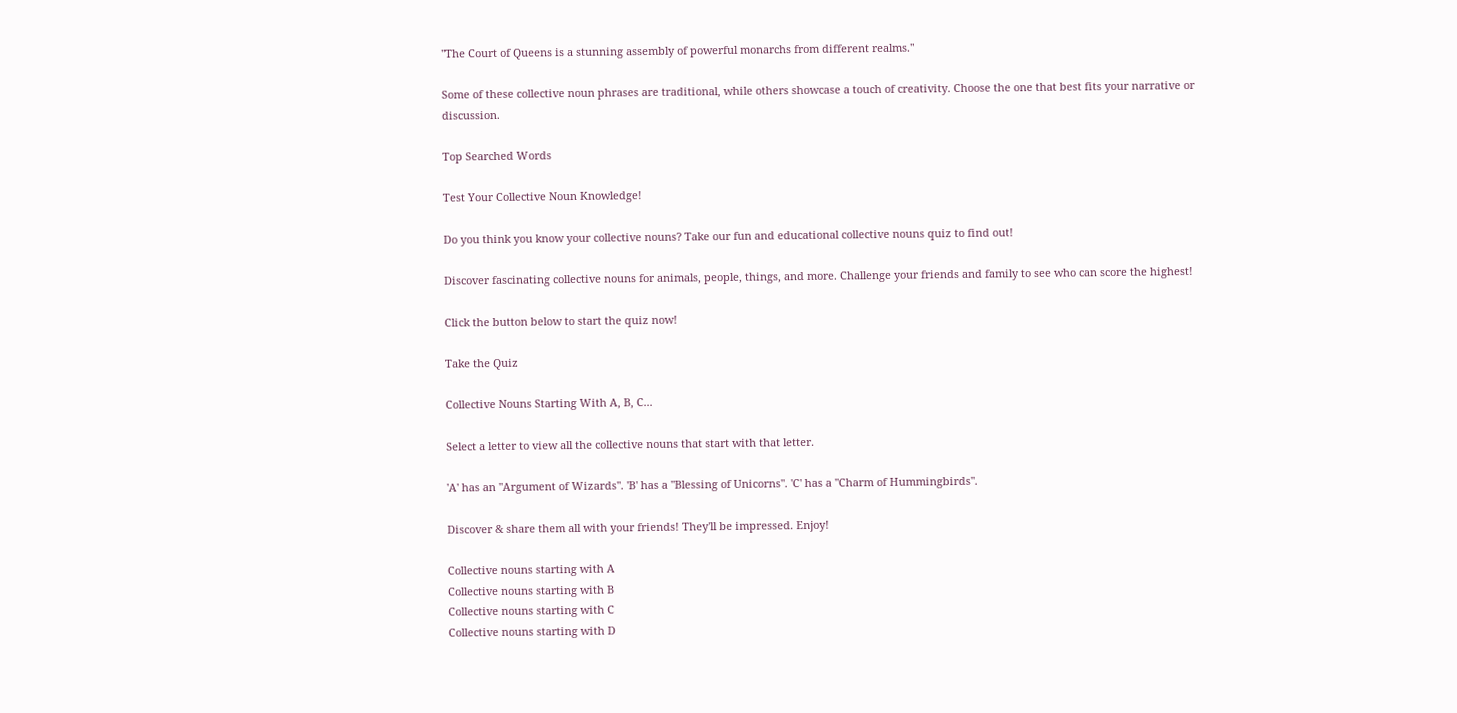"The Court of Queens is a stunning assembly of powerful monarchs from different realms."

Some of these collective noun phrases are traditional, while others showcase a touch of creativity. Choose the one that best fits your narrative or discussion.

Top Searched Words

Test Your Collective Noun Knowledge!

Do you think you know your collective nouns? Take our fun and educational collective nouns quiz to find out!

Discover fascinating collective nouns for animals, people, things, and more. Challenge your friends and family to see who can score the highest!

Click the button below to start the quiz now!

Take the Quiz

Collective Nouns Starting With A, B, C...

Select a letter to view all the collective nouns that start with that letter.

'A' has an "Argument of Wizards". 'B' has a "Blessing of Unicorns". 'C' has a "Charm of Hummingbirds".

Discover & share them all with your friends! They'll be impressed. Enjoy!

Collective nouns starting with A
Collective nouns starting with B
Collective nouns starting with C
Collective nouns starting with D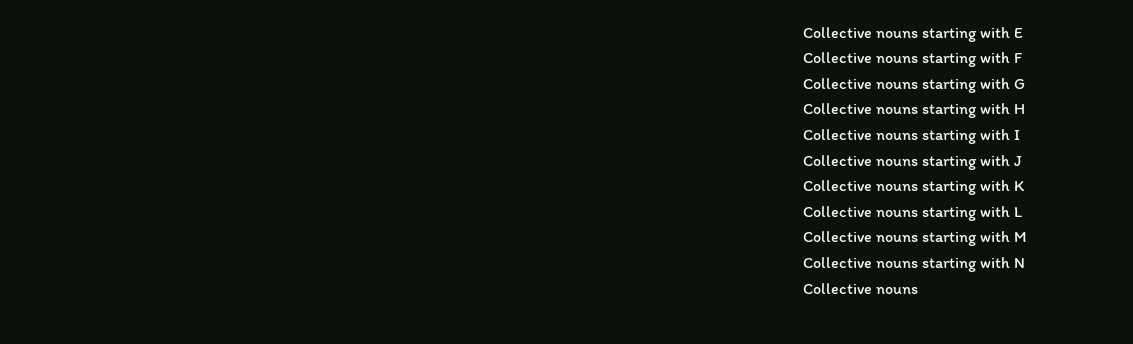Collective nouns starting with E
Collective nouns starting with F
Collective nouns starting with G
Collective nouns starting with H
Collective nouns starting with I
Collective nouns starting with J
Collective nouns starting with K
Collective nouns starting with L
Collective nouns starting with M
Collective nouns starting with N
Collective nouns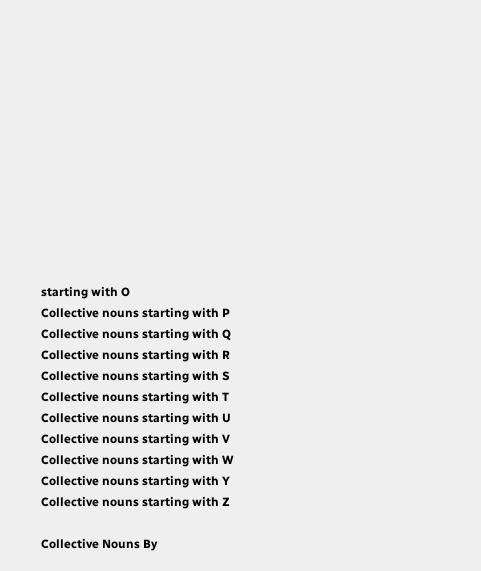starting with O
Collective nouns starting with P
Collective nouns starting with Q
Collective nouns starting with R
Collective nouns starting with S
Collective nouns starting with T
Collective nouns starting with U
Collective nouns starting with V
Collective nouns starting with W
Collective nouns starting with Y
Collective nouns starting with Z

Collective Nouns By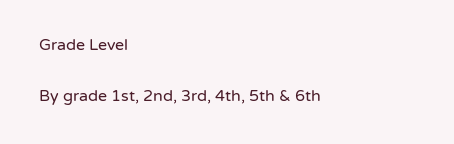Grade Level

By grade 1st, 2nd, 3rd, 4th, 5th & 6th